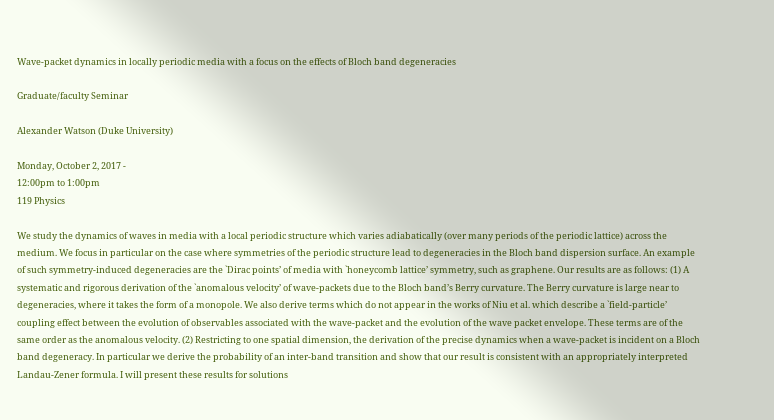Wave-packet dynamics in locally periodic media with a focus on the effects of Bloch band degeneracies

Graduate/faculty Seminar

Alexander Watson (Duke University)

Monday, October 2, 2017 -
12:00pm to 1:00pm
119 Physics

We study the dynamics of waves in media with a local periodic structure which varies adiabatically (over many periods of the periodic lattice) across the medium. We focus in particular on the case where symmetries of the periodic structure lead to degeneracies in the Bloch band dispersion surface. An example of such symmetry-induced degeneracies are the `Dirac points’ of media with `honeycomb lattice’ symmetry, such as graphene. Our results are as follows: (1) A systematic and rigorous derivation of the `anomalous velocity’ of wave-packets due to the Bloch band’s Berry curvature. The Berry curvature is large near to degeneracies, where it takes the form of a monopole. We also derive terms which do not appear in the works of Niu et al. which describe a `field-particle’ coupling effect between the evolution of observables associated with the wave-packet and the evolution of the wave packet envelope. These terms are of the same order as the anomalous velocity. (2) Restricting to one spatial dimension, the derivation of the precise dynamics when a wave-packet is incident on a Bloch band degeneracy. In particular we derive the probability of an inter-band transition and show that our result is consistent with an appropriately interpreted Landau-Zener formula. I will present these results for solutions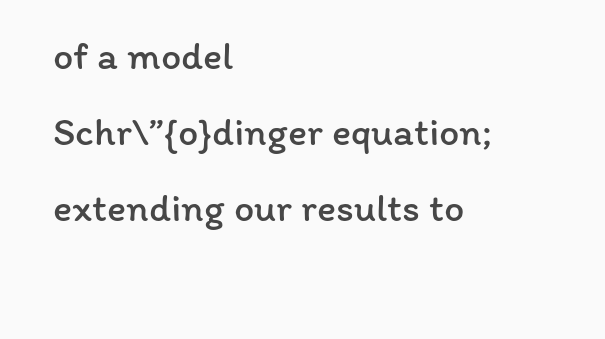of a model Schr\”{o}dinger equation; extending our results to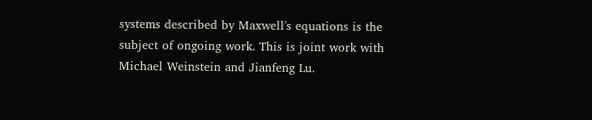systems described by Maxwell's equations is the subject of ongoing work. This is joint work with Michael Weinstein and Jianfeng Lu.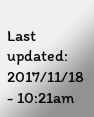Last updated: 2017/11/18 - 10:21am